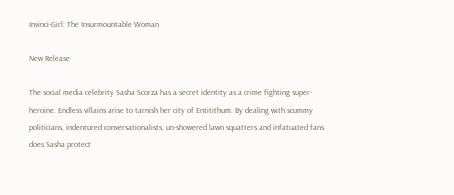Invinci-Girl: The Insurmountable Woman

New Release

The social media celebrity Sasha Scorza has a secret identity as a crime fighting super-heroine. Endless villains arise to tarnish her city of Entitithum. By dealing with scummy politicians, indentured conversationalists, un-showered lawn squatters and infatuated fans does Sasha protect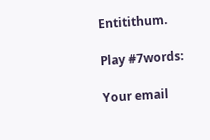Entitithum.

Play #7words:

Your email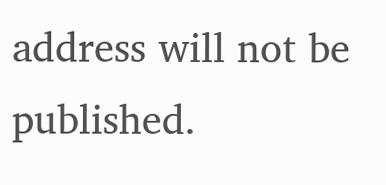address will not be published.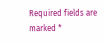Required fields are marked *